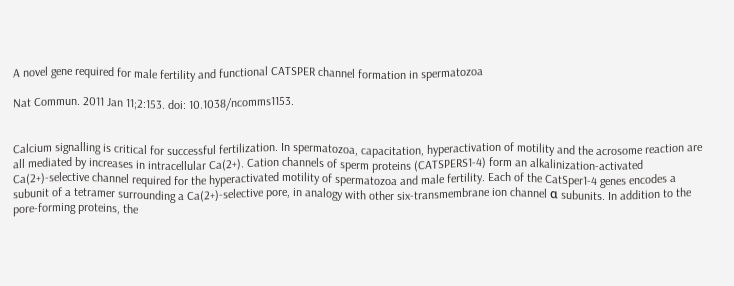A novel gene required for male fertility and functional CATSPER channel formation in spermatozoa

Nat Commun. 2011 Jan 11;2:153. doi: 10.1038/ncomms1153.


Calcium signalling is critical for successful fertilization. In spermatozoa, capacitation, hyperactivation of motility and the acrosome reaction are all mediated by increases in intracellular Ca(2+). Cation channels of sperm proteins (CATSPERS1-4) form an alkalinization-activated Ca(2+)-selective channel required for the hyperactivated motility of spermatozoa and male fertility. Each of the CatSper1-4 genes encodes a subunit of a tetramer surrounding a Ca(2+)-selective pore, in analogy with other six-transmembrane ion channel α subunits. In addition to the pore-forming proteins, the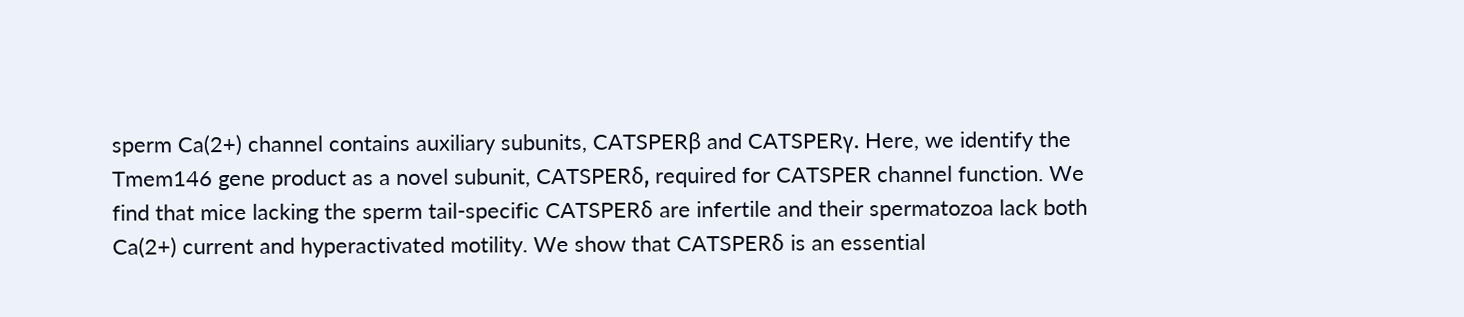sperm Ca(2+) channel contains auxiliary subunits, CATSPERβ and CATSPERγ. Here, we identify the Tmem146 gene product as a novel subunit, CATSPERδ, required for CATSPER channel function. We find that mice lacking the sperm tail-specific CATSPERδ are infertile and their spermatozoa lack both Ca(2+) current and hyperactivated motility. We show that CATSPERδ is an essential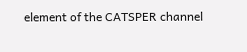element of the CATSPER channel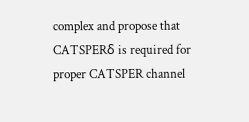complex and propose that CATSPERδ is required for proper CATSPER channel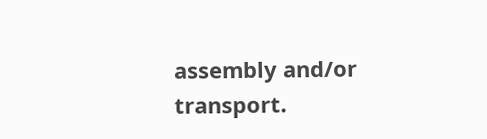assembly and/or transport.